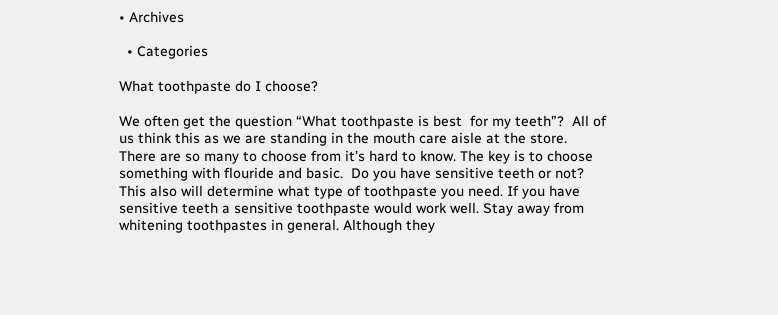• Archives

  • Categories

What toothpaste do I choose?

We often get the question “What toothpaste is best  for my teeth”?  All of us think this as we are standing in the mouth care aisle at the store. There are so many to choose from it’s hard to know. The key is to choose something with flouride and basic.  Do you have sensitive teeth or not? This also will determine what type of toothpaste you need. If you have sensitive teeth a sensitive toothpaste would work well. Stay away from whitening toothpastes in general. Although they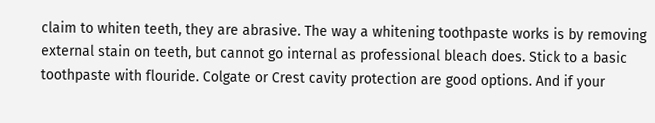claim to whiten teeth, they are abrasive. The way a whitening toothpaste works is by removing external stain on teeth, but cannot go internal as professional bleach does. Stick to a basic toothpaste with flouride. Colgate or Crest cavity protection are good options. And if your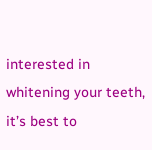interested in whitening your teeth, it’s best to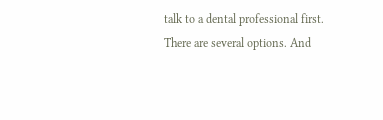talk to a dental professional first. There are several options. And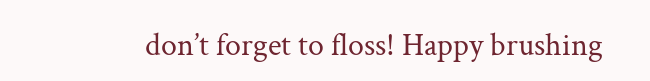don’t forget to floss! Happy brushing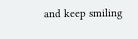and keep smiling